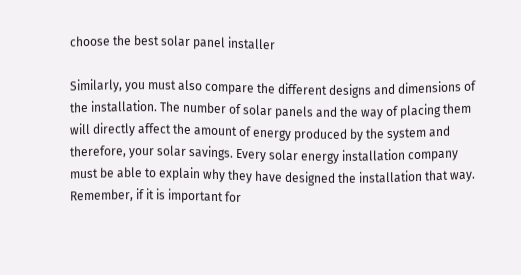choose the best solar panel installer

Similarly, you must also compare the different designs and dimensions of the installation. The number of solar panels and the way of placing them will directly affect the amount of energy produced by the system and therefore, your solar savings. Every solar energy installation company must be able to explain why they have designed the installation that way. Remember, if it is important for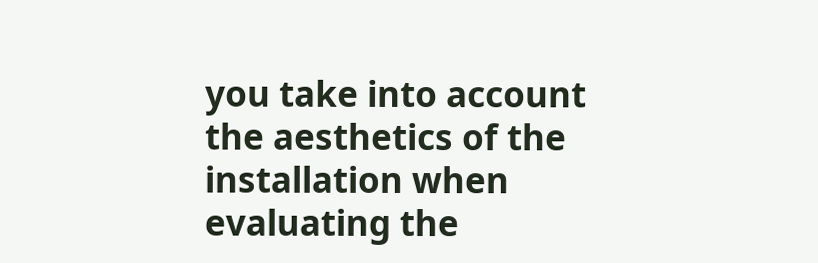you take into account the aesthetics of the installation when evaluating the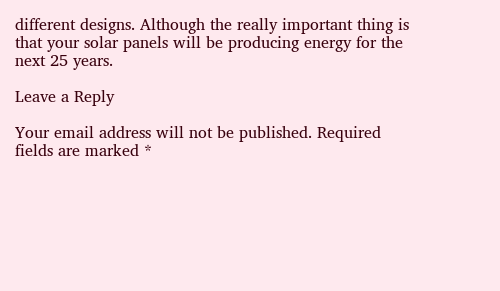different designs. Although the really important thing is that your solar panels will be producing energy for the next 25 years.

Leave a Reply

Your email address will not be published. Required fields are marked *